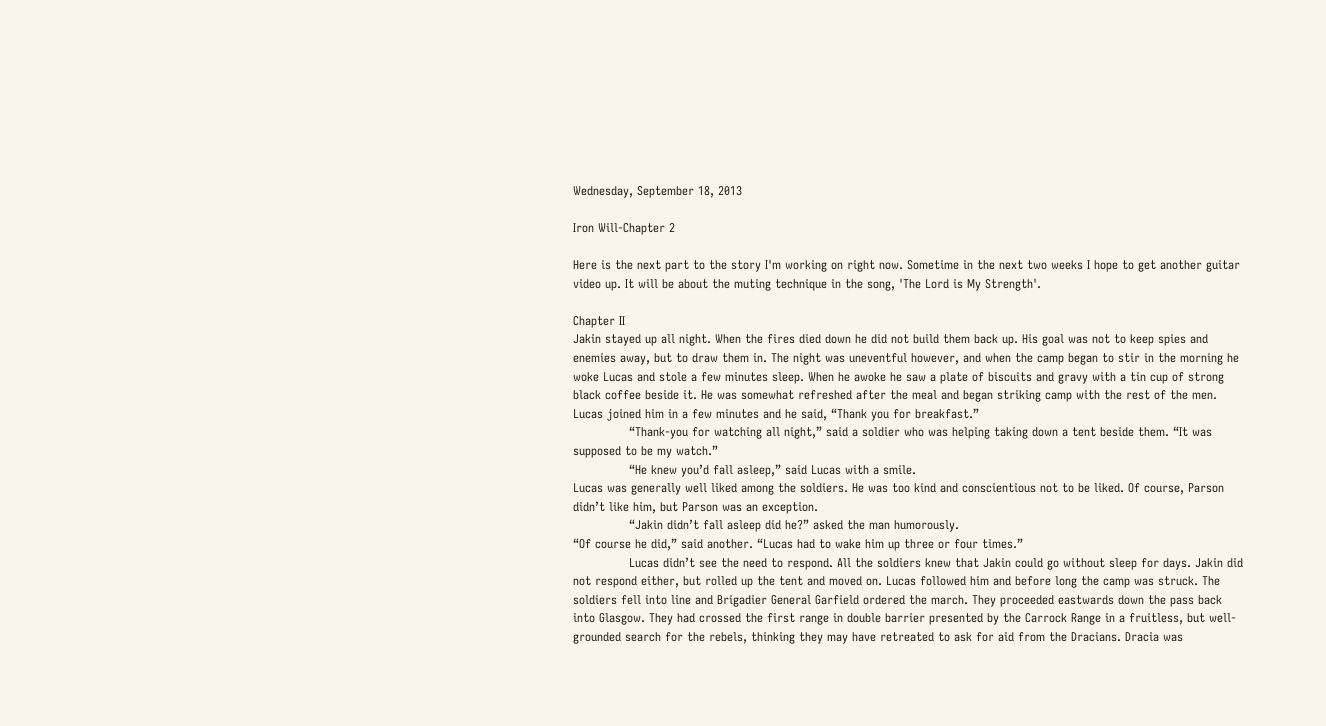Wednesday, September 18, 2013

Iron Will-Chapter 2

Here is the next part to the story I'm working on right now. Sometime in the next two weeks I hope to get another guitar video up. It will be about the muting technique in the song, 'The Lord is My Strength'.

Chapter II
Jakin stayed up all night. When the fires died down he did not build them back up. His goal was not to keep spies and enemies away, but to draw them in. The night was uneventful however, and when the camp began to stir in the morning he woke Lucas and stole a few minutes sleep. When he awoke he saw a plate of biscuits and gravy with a tin cup of strong black coffee beside it. He was somewhat refreshed after the meal and began striking camp with the rest of the men. Lucas joined him in a few minutes and he said, “Thank you for breakfast.”
              “Thank-you for watching all night,” said a soldier who was helping taking down a tent beside them. “It was supposed to be my watch.”
              “He knew you’d fall asleep,” said Lucas with a smile.
Lucas was generally well liked among the soldiers. He was too kind and conscientious not to be liked. Of course, Parson didn’t like him, but Parson was an exception.
              “Jakin didn’t fall asleep did he?” asked the man humorously.
“Of course he did,” said another. “Lucas had to wake him up three or four times.”
              Lucas didn’t see the need to respond. All the soldiers knew that Jakin could go without sleep for days. Jakin did not respond either, but rolled up the tent and moved on. Lucas followed him and before long the camp was struck. The soldiers fell into line and Brigadier General Garfield ordered the march. They proceeded eastwards down the pass back into Glasgow. They had crossed the first range in double barrier presented by the Carrock Range in a fruitless, but well-grounded search for the rebels, thinking they may have retreated to ask for aid from the Dracians. Dracia was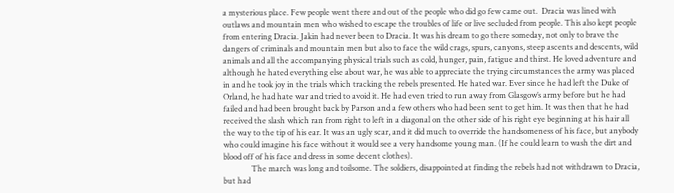a mysterious place. Few people went there and out of the people who did go few came out.  Dracia was lined with outlaws and mountain men who wished to escape the troubles of life or live secluded from people. This also kept people from entering Dracia. Jakin had never been to Dracia. It was his dream to go there someday, not only to brave the dangers of criminals and mountain men but also to face the wild crags, spurs, canyons, steep ascents and descents, wild animals and all the accompanying physical trials such as cold, hunger, pain, fatigue and thirst. He loved adventure and although he hated everything else about war, he was able to appreciate the trying circumstances the army was placed in and he took joy in the trials which tracking the rebels presented. He hated war. Ever since he had left the Duke of Orland, he had hate war and tried to avoid it. He had even tried to run away from Glasgow’s army before but he had failed and had been brought back by Parson and a few others who had been sent to get him. It was then that he had received the slash which ran from right to left in a diagonal on the other side of his right eye beginning at his hair all the way to the tip of his ear. It was an ugly scar, and it did much to override the handsomeness of his face, but anybody who could imagine his face without it would see a very handsome young man. (If he could learn to wash the dirt and blood off of his face and dress in some decent clothes).
              The march was long and toilsome. The soldiers, disappointed at finding the rebels had not withdrawn to Dracia, but had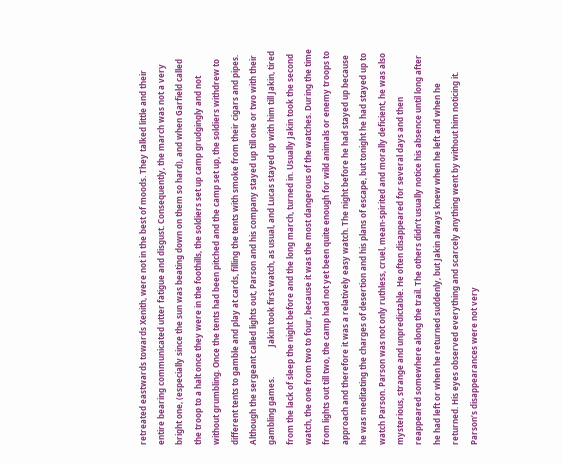retreated eastwards towards Xenith, were not in the best of moods. They talked little and their entire bearing communicated utter fatigue and disgust. Consequently, the march was not a very bright one, (especially since the sun was beating down on them so hard), and when Garfield called the troop to a halt once they were in the foothills, the soldiers set up camp grudgingly and not without grumbling. Once the tents had been pitched and the camp set up, the soldiers withdrew to different tents to gamble and play at cards, filling the tents with smoke from their cigars and pipes. Although the sergeant called lights out, Parson and his company stayed up till one or two with their gambling games.               Jakin took first watch, as usual, and Lucas stayed up with him till Jakin, tired from the lack of sleep the night before and the long march, turned in. Usually Jakin took the second watch, the one from two to four, because it was the most dangerous of the watches. During the time from lights out till two, the camp had not yet been quite enough for wild animals or enemy troops to approach and therefore it was a relatively easy watch. The night before he had stayed up because he was meditating the charges of desertion and his plans of escape, but tonight he had stayed up to watch Parson. Parson was not only ruthless, cruel, mean-spirited and morally deficient, he was also mysterious, strange and unpredictable. He often disappeared for several days and then reappeared somewhere along the trail. The others didn’t usually notice his absence until long after he had left or when he returned suddenly, but Jakin always knew when he left and when he returned. His eyes observed everything and scarcely anything went by without him noticing it. Parson’s disappearances were not very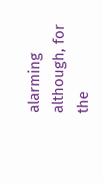alarming although, for the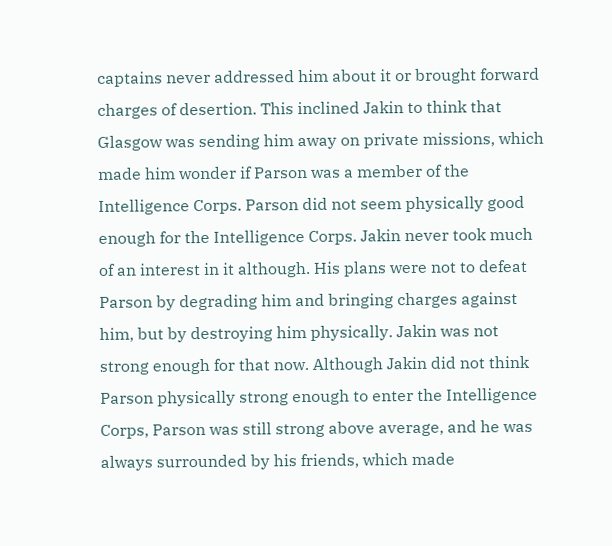captains never addressed him about it or brought forward charges of desertion. This inclined Jakin to think that Glasgow was sending him away on private missions, which made him wonder if Parson was a member of the Intelligence Corps. Parson did not seem physically good enough for the Intelligence Corps. Jakin never took much of an interest in it although. His plans were not to defeat Parson by degrading him and bringing charges against him, but by destroying him physically. Jakin was not strong enough for that now. Although Jakin did not think Parson physically strong enough to enter the Intelligence Corps, Parson was still strong above average, and he was always surrounded by his friends, which made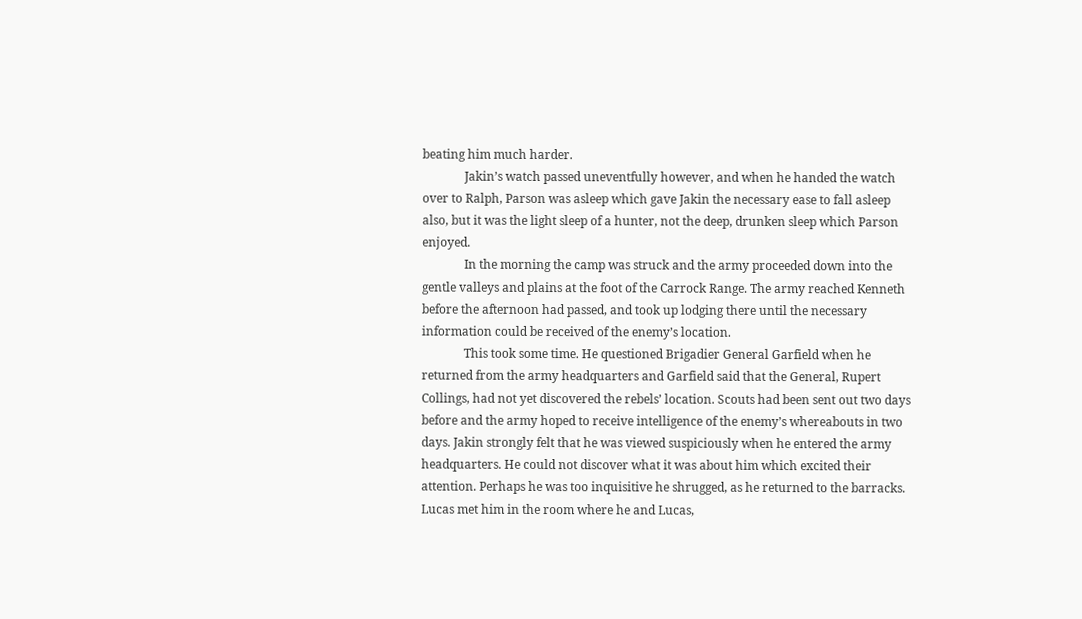beating him much harder.
              Jakin’s watch passed uneventfully however, and when he handed the watch over to Ralph, Parson was asleep which gave Jakin the necessary ease to fall asleep also, but it was the light sleep of a hunter, not the deep, drunken sleep which Parson enjoyed.
              In the morning the camp was struck and the army proceeded down into the gentle valleys and plains at the foot of the Carrock Range. The army reached Kenneth before the afternoon had passed, and took up lodging there until the necessary information could be received of the enemy’s location.
              This took some time. He questioned Brigadier General Garfield when he returned from the army headquarters and Garfield said that the General, Rupert Collings, had not yet discovered the rebels’ location. Scouts had been sent out two days before and the army hoped to receive intelligence of the enemy’s whereabouts in two days. Jakin strongly felt that he was viewed suspiciously when he entered the army headquarters. He could not discover what it was about him which excited their attention. Perhaps he was too inquisitive he shrugged, as he returned to the barracks. Lucas met him in the room where he and Lucas,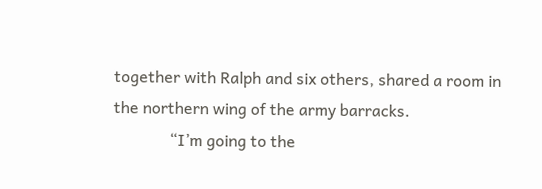together with Ralph and six others, shared a room in the northern wing of the army barracks.
              “I’m going to the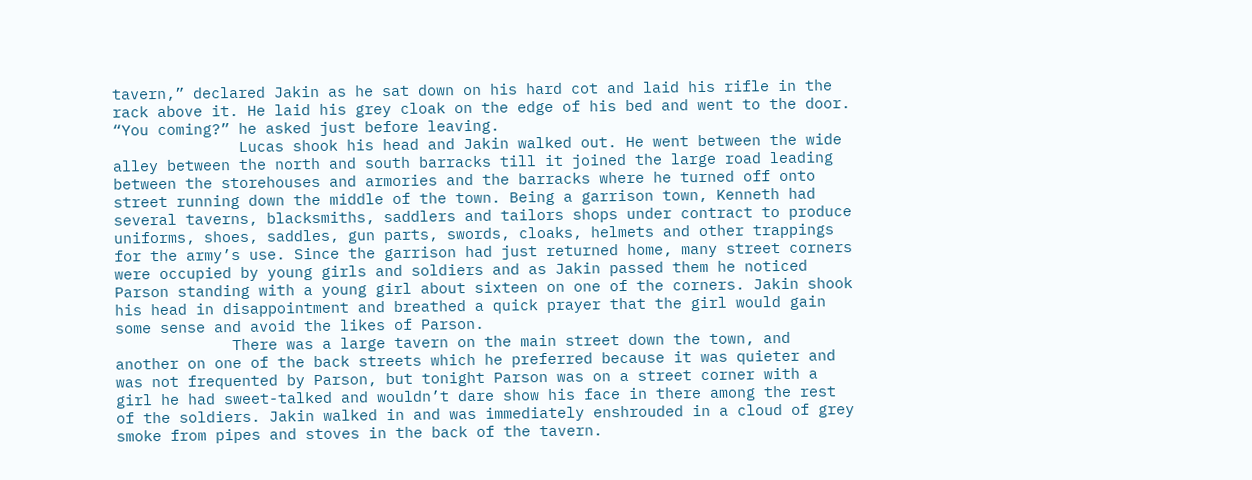tavern,” declared Jakin as he sat down on his hard cot and laid his rifle in the rack above it. He laid his grey cloak on the edge of his bed and went to the door. “You coming?” he asked just before leaving.
              Lucas shook his head and Jakin walked out. He went between the wide alley between the north and south barracks till it joined the large road leading between the storehouses and armories and the barracks where he turned off onto street running down the middle of the town. Being a garrison town, Kenneth had several taverns, blacksmiths, saddlers and tailors shops under contract to produce uniforms, shoes, saddles, gun parts, swords, cloaks, helmets and other trappings for the army’s use. Since the garrison had just returned home, many street corners were occupied by young girls and soldiers and as Jakin passed them he noticed Parson standing with a young girl about sixteen on one of the corners. Jakin shook his head in disappointment and breathed a quick prayer that the girl would gain some sense and avoid the likes of Parson.
             There was a large tavern on the main street down the town, and another on one of the back streets which he preferred because it was quieter and was not frequented by Parson, but tonight Parson was on a street corner with a girl he had sweet-talked and wouldn’t dare show his face in there among the rest of the soldiers. Jakin walked in and was immediately enshrouded in a cloud of grey smoke from pipes and stoves in the back of the tavern.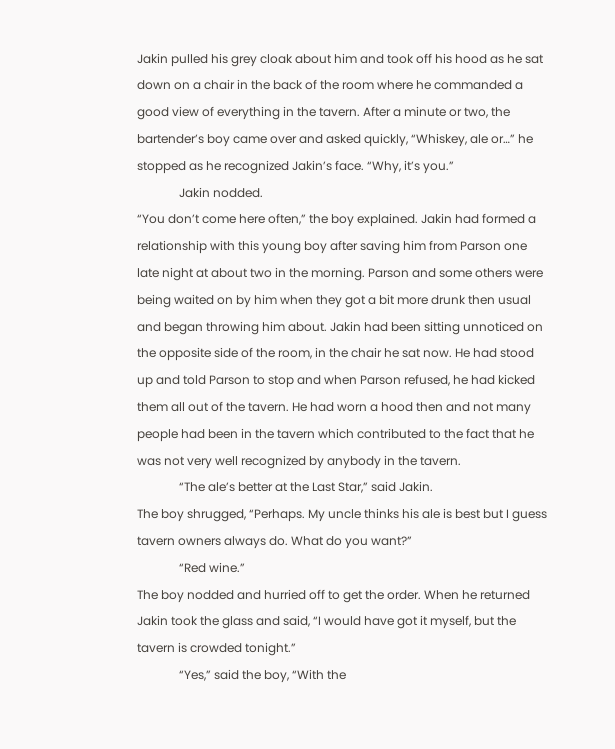Jakin pulled his grey cloak about him and took off his hood as he sat down on a chair in the back of the room where he commanded a good view of everything in the tavern. After a minute or two, the bartender’s boy came over and asked quickly, “Whiskey, ale or…” he stopped as he recognized Jakin’s face. “Why, it’s you.”
              Jakin nodded.
“You don’t come here often,” the boy explained. Jakin had formed a relationship with this young boy after saving him from Parson one late night at about two in the morning. Parson and some others were being waited on by him when they got a bit more drunk then usual and began throwing him about. Jakin had been sitting unnoticed on the opposite side of the room, in the chair he sat now. He had stood up and told Parson to stop and when Parson refused, he had kicked them all out of the tavern. He had worn a hood then and not many people had been in the tavern which contributed to the fact that he was not very well recognized by anybody in the tavern.
              “The ale’s better at the Last Star,” said Jakin.
The boy shrugged, “Perhaps. My uncle thinks his ale is best but I guess tavern owners always do. What do you want?”
              “Red wine.”
The boy nodded and hurried off to get the order. When he returned Jakin took the glass and said, “I would have got it myself, but the tavern is crowded tonight.”
              “Yes,” said the boy, “With the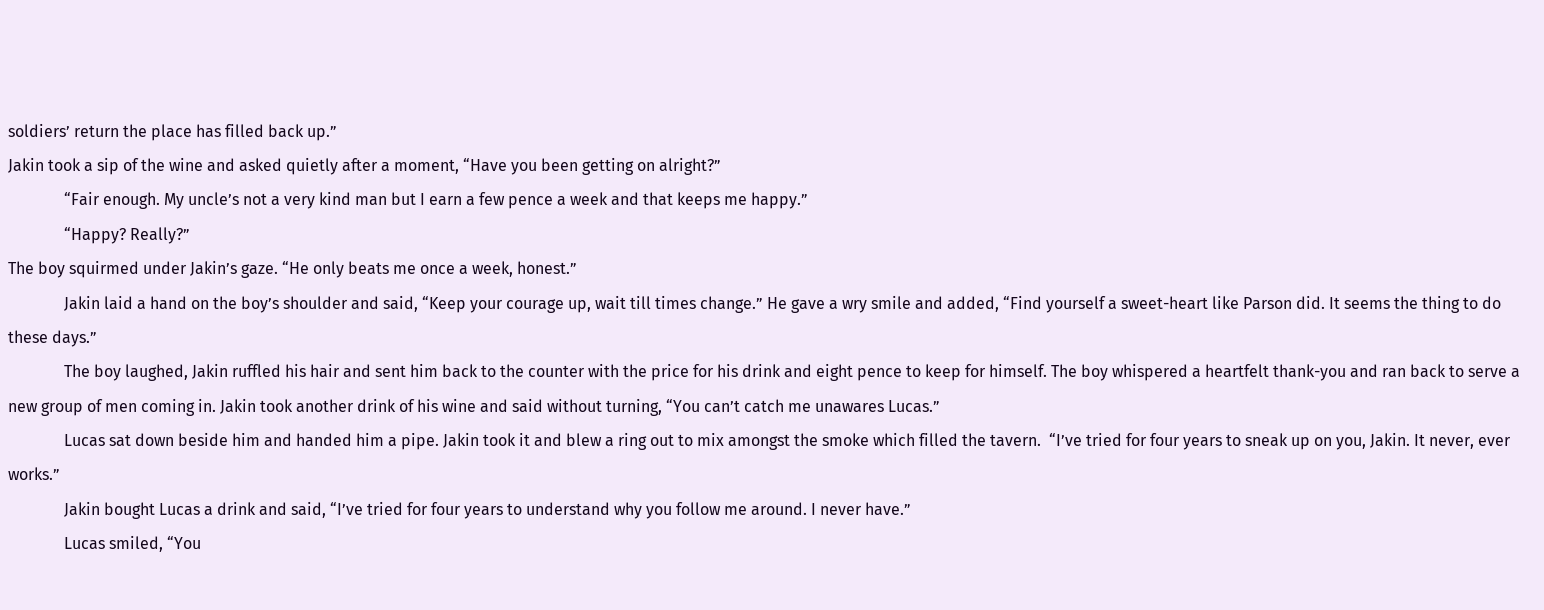soldiers’ return the place has filled back up.”
Jakin took a sip of the wine and asked quietly after a moment, “Have you been getting on alright?”
              “Fair enough. My uncle’s not a very kind man but I earn a few pence a week and that keeps me happy.”
              “Happy? Really?”
The boy squirmed under Jakin’s gaze. “He only beats me once a week, honest.”
              Jakin laid a hand on the boy’s shoulder and said, “Keep your courage up, wait till times change.” He gave a wry smile and added, “Find yourself a sweet-heart like Parson did. It seems the thing to do these days.”
              The boy laughed, Jakin ruffled his hair and sent him back to the counter with the price for his drink and eight pence to keep for himself. The boy whispered a heartfelt thank-you and ran back to serve a new group of men coming in. Jakin took another drink of his wine and said without turning, “You can’t catch me unawares Lucas.”
              Lucas sat down beside him and handed him a pipe. Jakin took it and blew a ring out to mix amongst the smoke which filled the tavern.  “I’ve tried for four years to sneak up on you, Jakin. It never, ever works.”
              Jakin bought Lucas a drink and said, “I’ve tried for four years to understand why you follow me around. I never have.”
              Lucas smiled, “You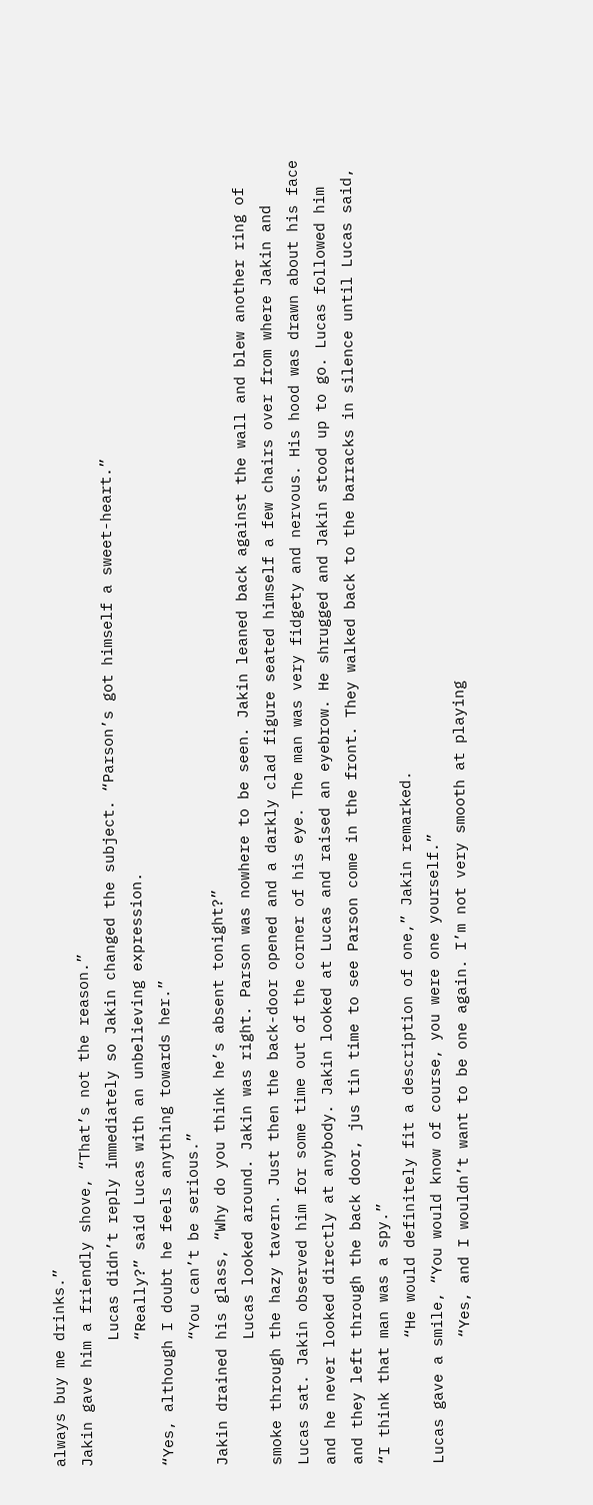always buy me drinks.”
Jakin gave him a friendly shove, “That’s not the reason.”
              Lucas didn’t reply immediately so Jakin changed the subject. “Parson’s got himself a sweet-heart.”
              “Really?” said Lucas with an unbelieving expression.
“Yes, although I doubt he feels anything towards her.”
              “You can’t be serious.”
Jakin drained his glass, “Why do you think he’s absent tonight?”
              Lucas looked around. Jakin was right. Parson was nowhere to be seen. Jakin leaned back against the wall and blew another ring of smoke through the hazy tavern. Just then the back-door opened and a darkly clad figure seated himself a few chairs over from where Jakin and Lucas sat. Jakin observed him for some time out of the corner of his eye. The man was very fidgety and nervous. His hood was drawn about his face and he never looked directly at anybody. Jakin looked at Lucas and raised an eyebrow. He shrugged and Jakin stood up to go. Lucas followed him and they left through the back door, jus tin time to see Parson come in the front. They walked back to the barracks in silence until Lucas said, “I think that man was a spy.”
              “He would definitely fit a description of one,” Jakin remarked.
Lucas gave a smile, “You would know of course, you were one yourself.”
              “Yes, and I wouldn’t want to be one again. I’m not very smooth at playing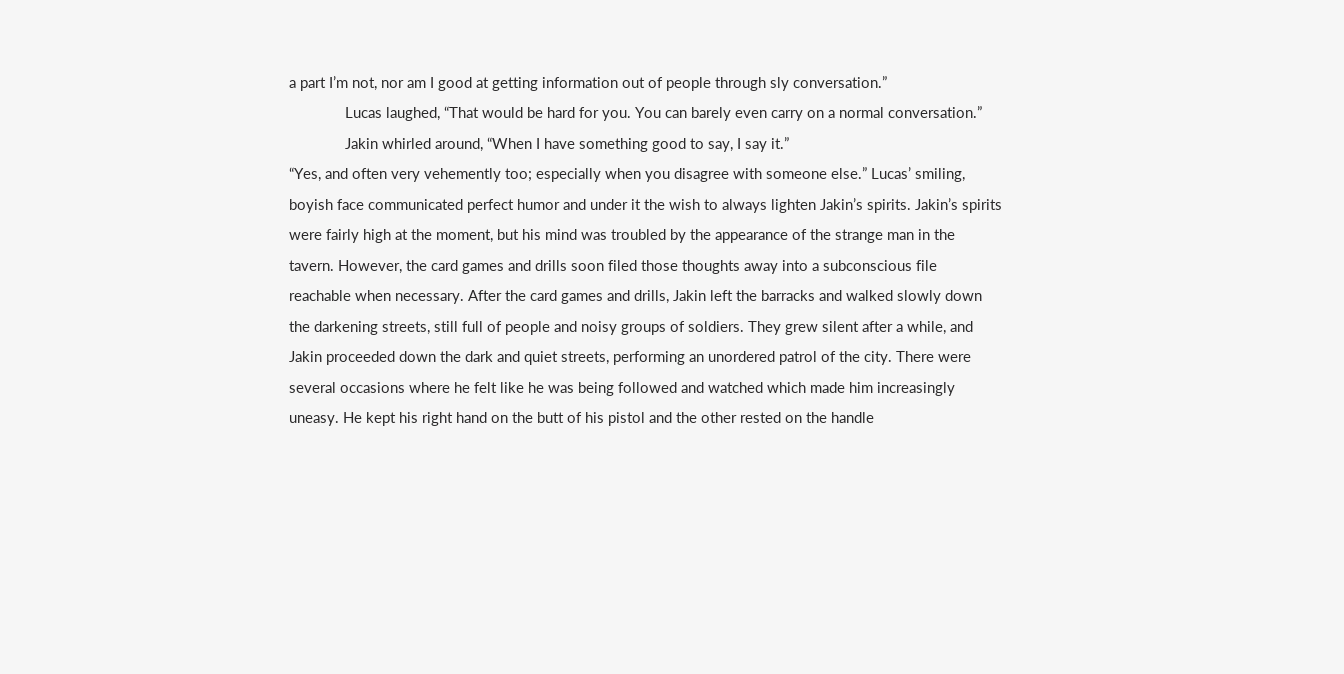a part I’m not, nor am I good at getting information out of people through sly conversation.”
              Lucas laughed, “That would be hard for you. You can barely even carry on a normal conversation.”
              Jakin whirled around, “When I have something good to say, I say it.”
“Yes, and often very vehemently too; especially when you disagree with someone else.” Lucas’ smiling, boyish face communicated perfect humor and under it the wish to always lighten Jakin’s spirits. Jakin’s spirits were fairly high at the moment, but his mind was troubled by the appearance of the strange man in the tavern. However, the card games and drills soon filed those thoughts away into a subconscious file reachable when necessary. After the card games and drills, Jakin left the barracks and walked slowly down the darkening streets, still full of people and noisy groups of soldiers. They grew silent after a while, and Jakin proceeded down the dark and quiet streets, performing an unordered patrol of the city. There were several occasions where he felt like he was being followed and watched which made him increasingly uneasy. He kept his right hand on the butt of his pistol and the other rested on the handle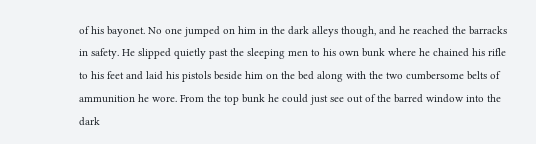of his bayonet. No one jumped on him in the dark alleys though, and he reached the barracks in safety. He slipped quietly past the sleeping men to his own bunk where he chained his rifle to his feet and laid his pistols beside him on the bed along with the two cumbersome belts of ammunition he wore. From the top bunk he could just see out of the barred window into the dark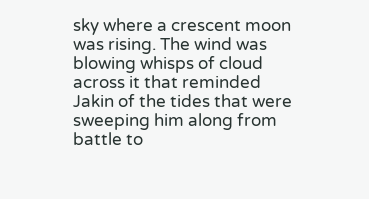sky where a crescent moon was rising. The wind was blowing whisps of cloud across it that reminded Jakin of the tides that were sweeping him along from battle to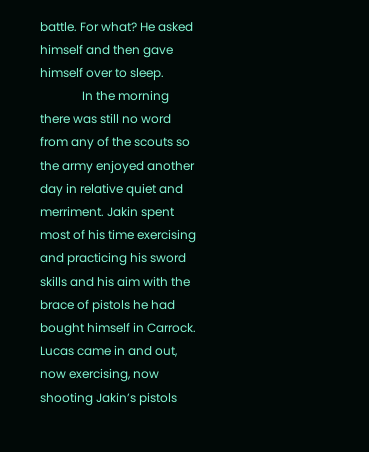battle. For what? He asked himself and then gave himself over to sleep.
              In the morning there was still no word from any of the scouts so the army enjoyed another day in relative quiet and merriment. Jakin spent most of his time exercising and practicing his sword skills and his aim with the brace of pistols he had bought himself in Carrock. Lucas came in and out, now exercising, now shooting Jakin’s pistols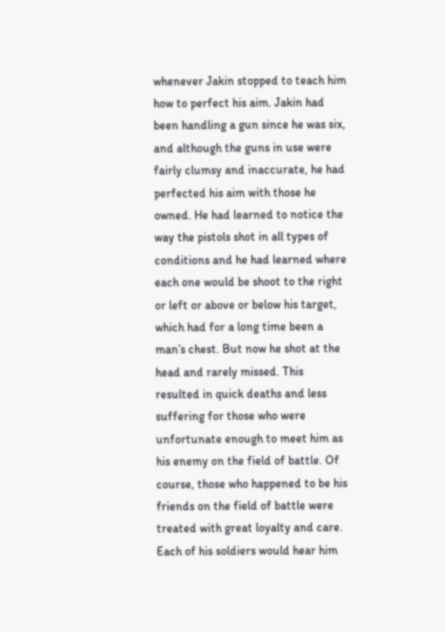whenever Jakin stopped to teach him how to perfect his aim. Jakin had been handling a gun since he was six, and although the guns in use were fairly clumsy and inaccurate, he had perfected his aim with those he owned. He had learned to notice the way the pistols shot in all types of conditions and he had learned where each one would be shoot to the right or left or above or below his target, which had for a long time been a man’s chest. But now he shot at the head and rarely missed. This resulted in quick deaths and less suffering for those who were unfortunate enough to meet him as his enemy on the field of battle. Of course, those who happened to be his friends on the field of battle were treated with great loyalty and care. Each of his soldiers would hear him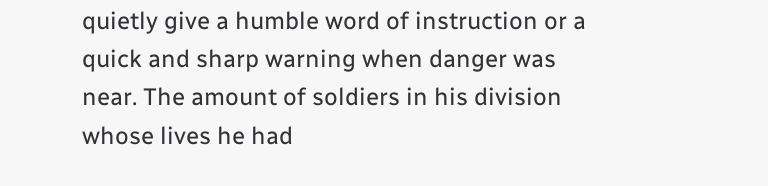quietly give a humble word of instruction or a quick and sharp warning when danger was near. The amount of soldiers in his division whose lives he had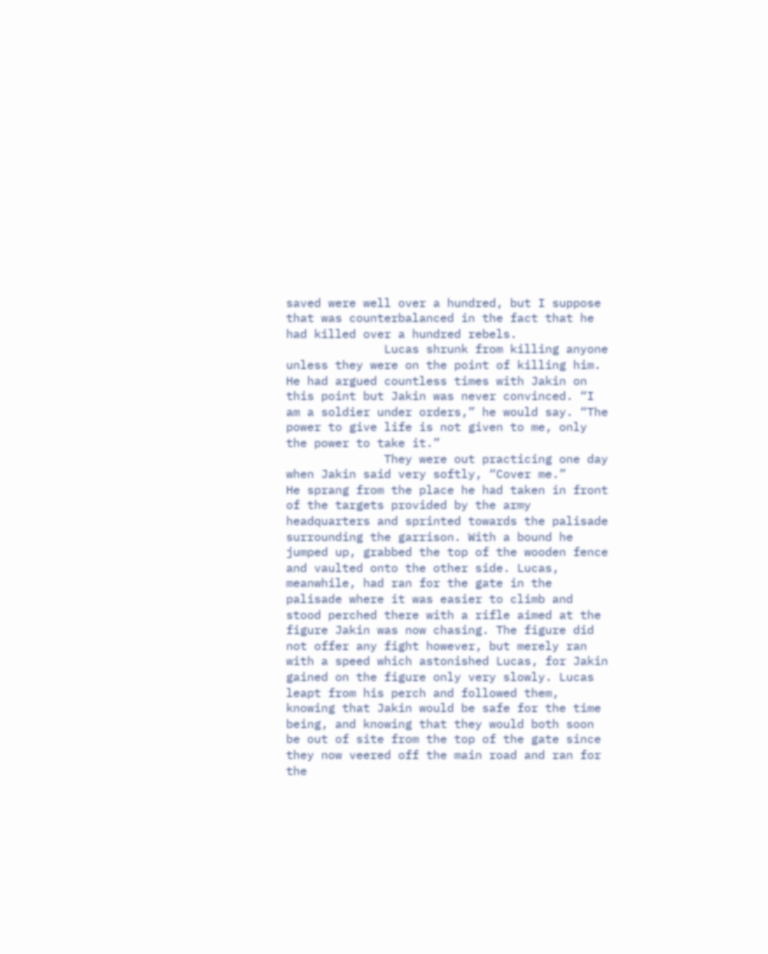saved were well over a hundred, but I suppose that was counterbalanced in the fact that he had killed over a hundred rebels.
              Lucas shrunk from killing anyone unless they were on the point of killing him. He had argued countless times with Jakin on this point but Jakin was never convinced. “I am a soldier under orders,” he would say. “The power to give life is not given to me, only the power to take it.”
              They were out practicing one day when Jakin said very softly, “Cover me.”
He sprang from the place he had taken in front of the targets provided by the army headquarters and sprinted towards the palisade surrounding the garrison. With a bound he jumped up, grabbed the top of the wooden fence and vaulted onto the other side. Lucas, meanwhile, had ran for the gate in the palisade where it was easier to climb and stood perched there with a rifle aimed at the figure Jakin was now chasing. The figure did not offer any fight however, but merely ran with a speed which astonished Lucas, for Jakin gained on the figure only very slowly. Lucas leapt from his perch and followed them, knowing that Jakin would be safe for the time being, and knowing that they would both soon be out of site from the top of the gate since they now veered off the main road and ran for the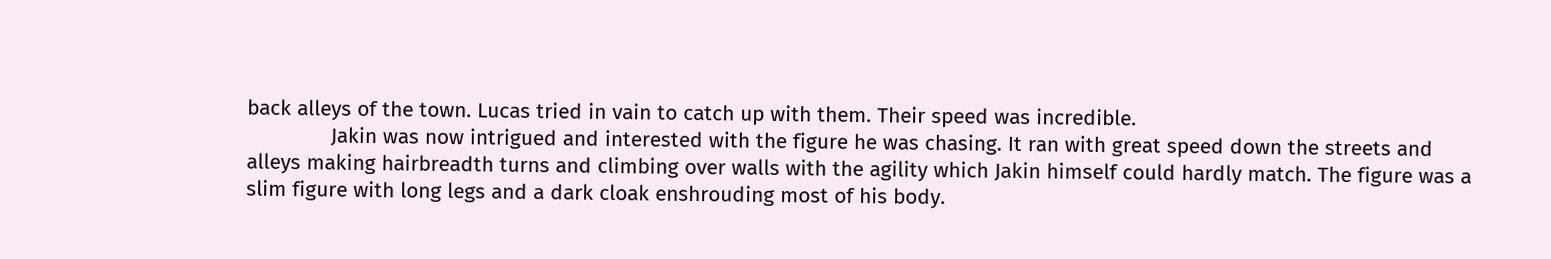back alleys of the town. Lucas tried in vain to catch up with them. Their speed was incredible.
              Jakin was now intrigued and interested with the figure he was chasing. It ran with great speed down the streets and alleys making hairbreadth turns and climbing over walls with the agility which Jakin himself could hardly match. The figure was a slim figure with long legs and a dark cloak enshrouding most of his body.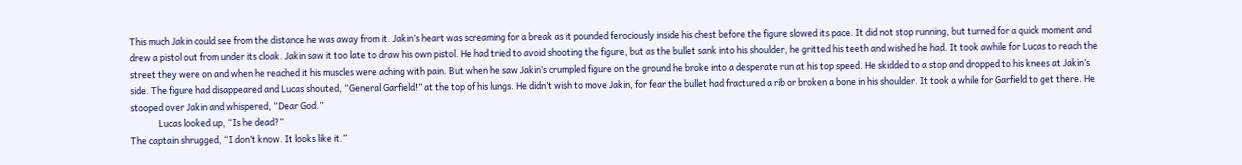This much Jakin could see from the distance he was away from it. Jakin’s heart was screaming for a break as it pounded ferociously inside his chest before the figure slowed its pace. It did not stop running, but turned for a quick moment and drew a pistol out from under its cloak. Jakin saw it too late to draw his own pistol. He had tried to avoid shooting the figure, but as the bullet sank into his shoulder, he gritted his teeth and wished he had. It took awhile for Lucas to reach the street they were on and when he reached it his muscles were aching with pain. But when he saw Jakin’s crumpled figure on the ground he broke into a desperate run at his top speed. He skidded to a stop and dropped to his knees at Jakin’s side. The figure had disappeared and Lucas shouted, “General Garfield!” at the top of his lungs. He didn’t wish to move Jakin, for fear the bullet had fractured a rib or broken a bone in his shoulder. It took a while for Garfield to get there. He stooped over Jakin and whispered, “Dear God.”
              Lucas looked up, “Is he dead?”
The captain shrugged, “I don’t know. It looks like it.”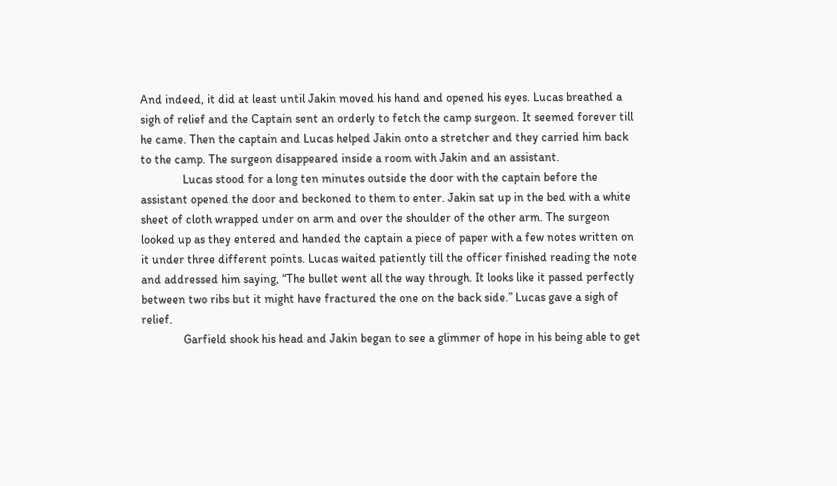And indeed, it did at least until Jakin moved his hand and opened his eyes. Lucas breathed a sigh of relief and the Captain sent an orderly to fetch the camp surgeon. It seemed forever till he came. Then the captain and Lucas helped Jakin onto a stretcher and they carried him back to the camp. The surgeon disappeared inside a room with Jakin and an assistant.
              Lucas stood for a long ten minutes outside the door with the captain before the assistant opened the door and beckoned to them to enter. Jakin sat up in the bed with a white sheet of cloth wrapped under on arm and over the shoulder of the other arm. The surgeon looked up as they entered and handed the captain a piece of paper with a few notes written on it under three different points. Lucas waited patiently till the officer finished reading the note and addressed him saying, “The bullet went all the way through. It looks like it passed perfectly between two ribs but it might have fractured the one on the back side.” Lucas gave a sigh of relief.
              Garfield shook his head and Jakin began to see a glimmer of hope in his being able to get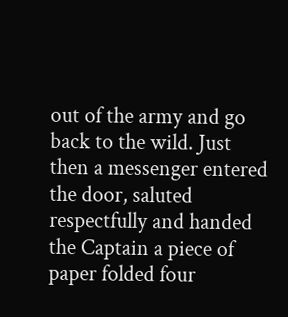out of the army and go back to the wild. Just then a messenger entered the door, saluted respectfully and handed the Captain a piece of paper folded four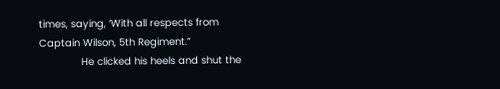times, saying, ‘With all respects from Captain Wilson, 5th Regiment.”
              He clicked his heels and shut the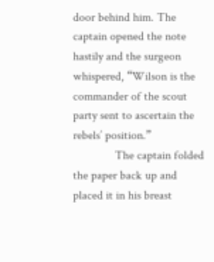door behind him. The captain opened the note hastily and the surgeon whispered, “Wilson is the commander of the scout party sent to ascertain the rebels’ position.”
              The captain folded the paper back up and placed it in his breast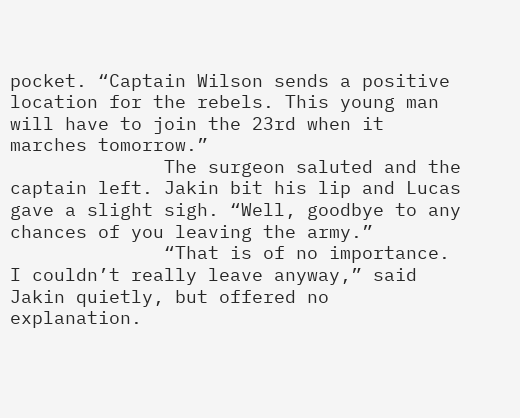pocket. “Captain Wilson sends a positive location for the rebels. This young man will have to join the 23rd when it marches tomorrow.”
              The surgeon saluted and the captain left. Jakin bit his lip and Lucas gave a slight sigh. “Well, goodbye to any chances of you leaving the army.”
              “That is of no importance. I couldn’t really leave anyway,” said Jakin quietly, but offered no explanation.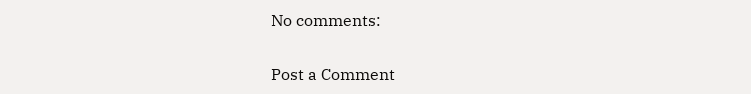No comments:

Post a Comment